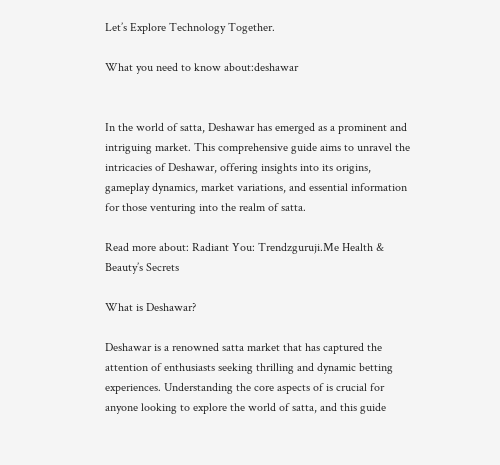Let’s Explore Technology Together.

What you need to know about:deshawar


In the world of satta, Deshawar has emerged as a prominent and intriguing market. This comprehensive guide aims to unravel the intricacies of Deshawar, offering insights into its origins, gameplay dynamics, market variations, and essential information for those venturing into the realm of satta.

Read more about: Radiant You: Trendzguruji.Me Health & Beauty’s Secrets

What is Deshawar?

Deshawar is a renowned satta market that has captured the attention of enthusiasts seeking thrilling and dynamic betting experiences. Understanding the core aspects of is crucial for anyone looking to explore the world of satta, and this guide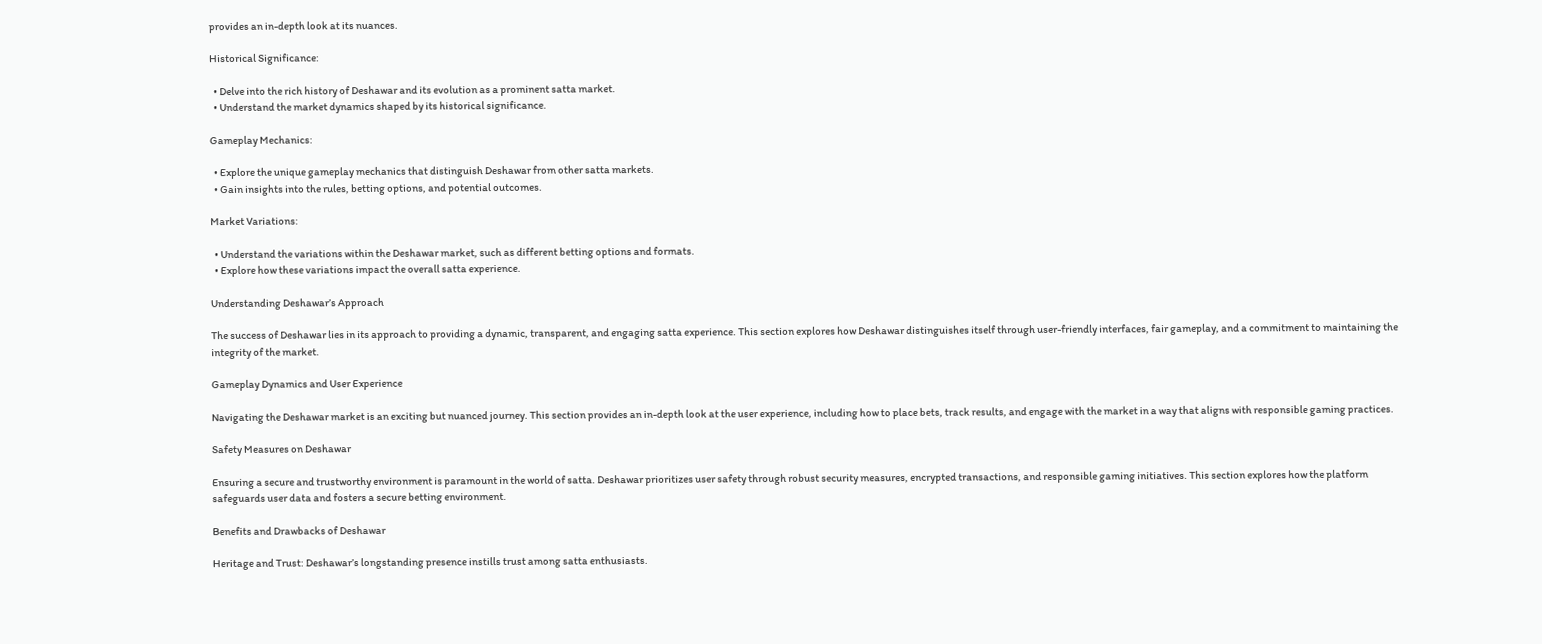provides an in-depth look at its nuances.

Historical Significance:

  • Delve into the rich history of Deshawar and its evolution as a prominent satta market.
  • Understand the market dynamics shaped by its historical significance.

Gameplay Mechanics:

  • Explore the unique gameplay mechanics that distinguish Deshawar from other satta markets.
  • Gain insights into the rules, betting options, and potential outcomes.

Market Variations:

  • Understand the variations within the Deshawar market, such as different betting options and formats.
  • Explore how these variations impact the overall satta experience.

Understanding Deshawar’s Approach

The success of Deshawar lies in its approach to providing a dynamic, transparent, and engaging satta experience. This section explores how Deshawar distinguishes itself through user-friendly interfaces, fair gameplay, and a commitment to maintaining the integrity of the market.

Gameplay Dynamics and User Experience

Navigating the Deshawar market is an exciting but nuanced journey. This section provides an in-depth look at the user experience, including how to place bets, track results, and engage with the market in a way that aligns with responsible gaming practices.

Safety Measures on Deshawar

Ensuring a secure and trustworthy environment is paramount in the world of satta. Deshawar prioritizes user safety through robust security measures, encrypted transactions, and responsible gaming initiatives. This section explores how the platform safeguards user data and fosters a secure betting environment.

Benefits and Drawbacks of Deshawar

Heritage and Trust: Deshawar’s longstanding presence instills trust among satta enthusiasts.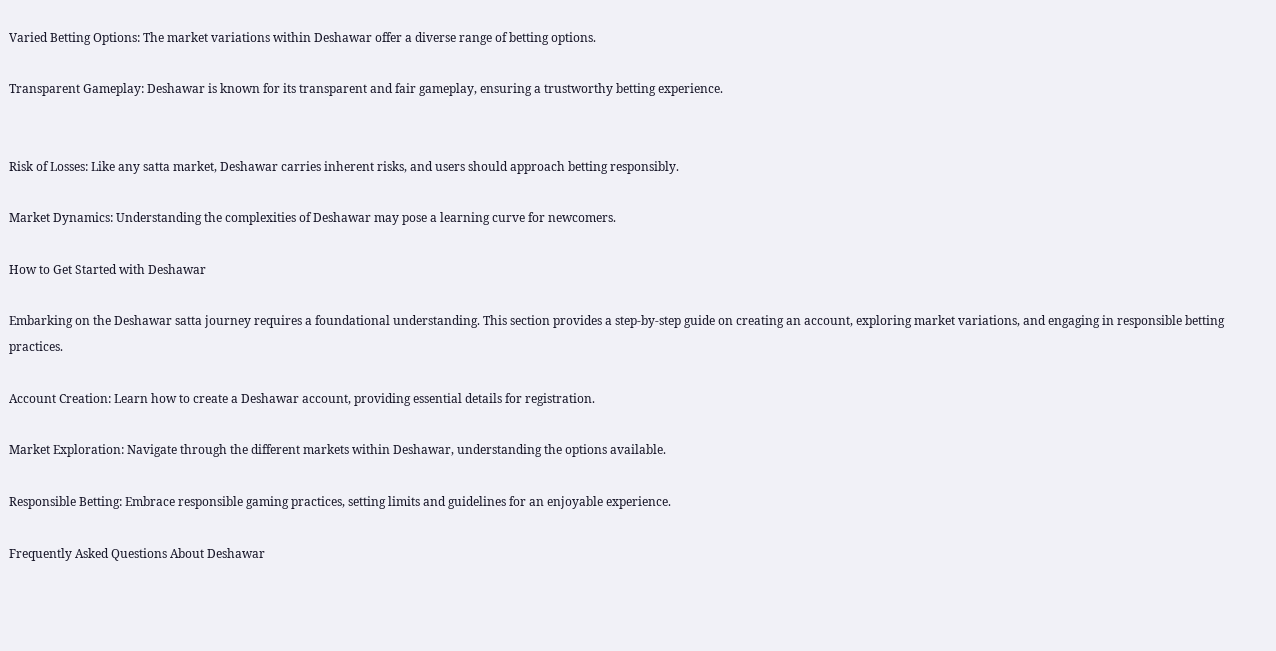Varied Betting Options: The market variations within Deshawar offer a diverse range of betting options.

Transparent Gameplay: Deshawar is known for its transparent and fair gameplay, ensuring a trustworthy betting experience.


Risk of Losses: Like any satta market, Deshawar carries inherent risks, and users should approach betting responsibly.

Market Dynamics: Understanding the complexities of Deshawar may pose a learning curve for newcomers.

How to Get Started with Deshawar

Embarking on the Deshawar satta journey requires a foundational understanding. This section provides a step-by-step guide on creating an account, exploring market variations, and engaging in responsible betting practices.

Account Creation: Learn how to create a Deshawar account, providing essential details for registration.

Market Exploration: Navigate through the different markets within Deshawar, understanding the options available.

Responsible Betting: Embrace responsible gaming practices, setting limits and guidelines for an enjoyable experience.

Frequently Asked Questions About Deshawar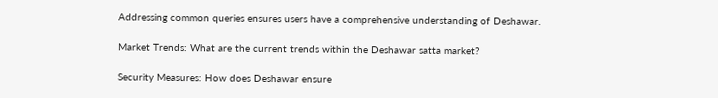Addressing common queries ensures users have a comprehensive understanding of Deshawar.

Market Trends: What are the current trends within the Deshawar satta market?

Security Measures: How does Deshawar ensure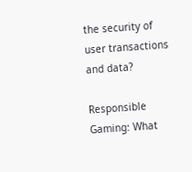the security of user transactions and data?

Responsible Gaming: What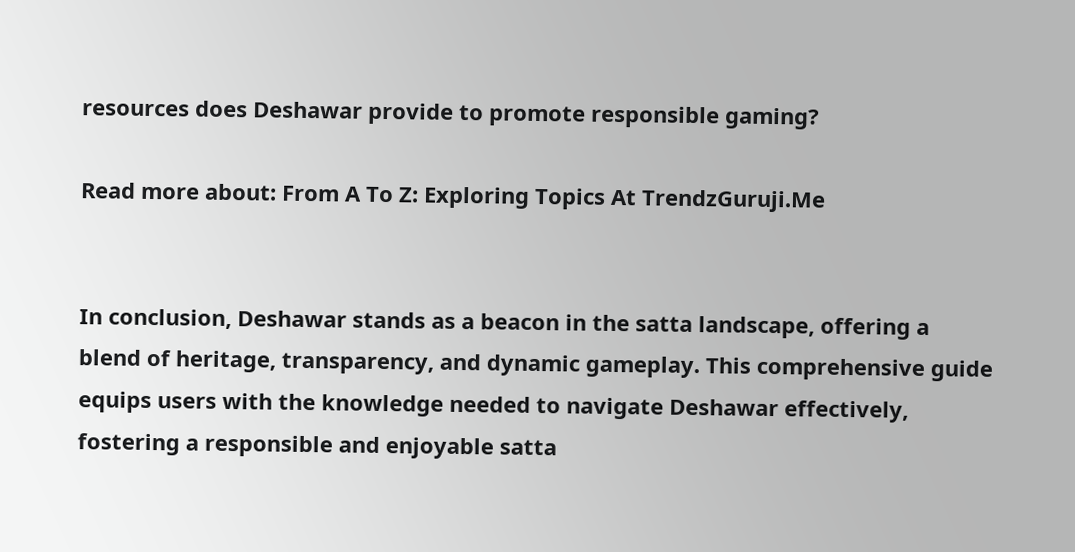resources does Deshawar provide to promote responsible gaming?

Read more about: From A To Z: Exploring Topics At TrendzGuruji.Me


In conclusion, Deshawar stands as a beacon in the satta landscape, offering a blend of heritage, transparency, and dynamic gameplay. This comprehensive guide equips users with the knowledge needed to navigate Deshawar effectively, fostering a responsible and enjoyable satta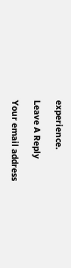experience.

Leave A Reply

Your email address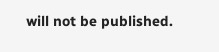will not be published.